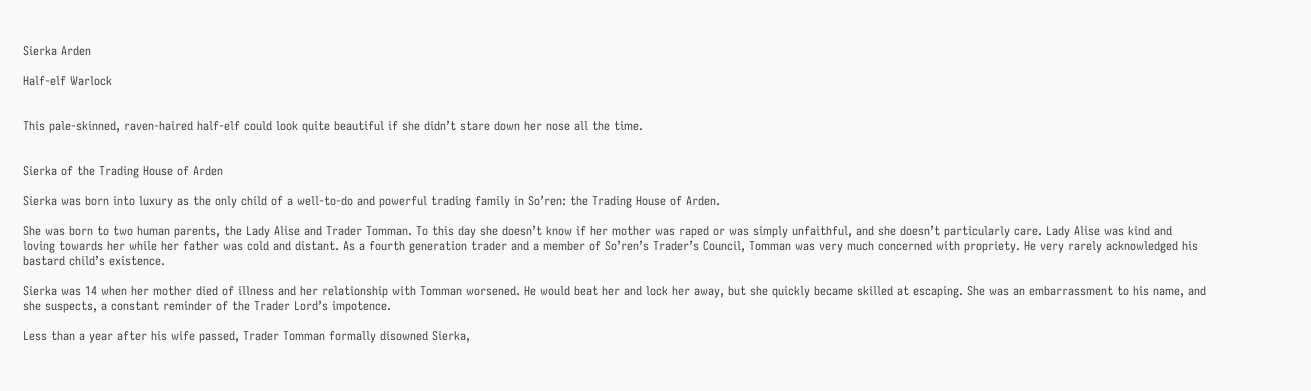Sierka Arden

Half-elf Warlock


This pale-skinned, raven-haired half-elf could look quite beautiful if she didn’t stare down her nose all the time.


Sierka of the Trading House of Arden

Sierka was born into luxury as the only child of a well-to-do and powerful trading family in So’ren: the Trading House of Arden.

She was born to two human parents, the Lady Alise and Trader Tomman. To this day she doesn’t know if her mother was raped or was simply unfaithful, and she doesn’t particularly care. Lady Alise was kind and loving towards her while her father was cold and distant. As a fourth generation trader and a member of So’ren’s Trader’s Council, Tomman was very much concerned with propriety. He very rarely acknowledged his bastard child’s existence.

Sierka was 14 when her mother died of illness and her relationship with Tomman worsened. He would beat her and lock her away, but she quickly became skilled at escaping. She was an embarrassment to his name, and she suspects, a constant reminder of the Trader Lord’s impotence.

Less than a year after his wife passed, Trader Tomman formally disowned Sierka,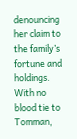denouncing her claim to the family’s fortune and holdings. With no blood tie to Tomman,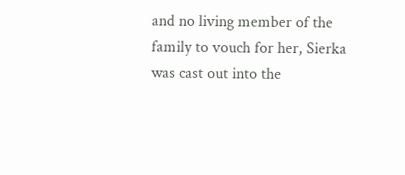and no living member of the family to vouch for her, Sierka was cast out into the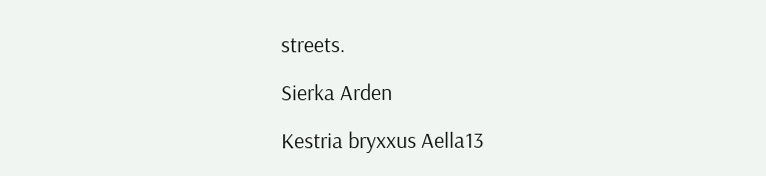streets.

Sierka Arden

Kestria bryxxus Aella13